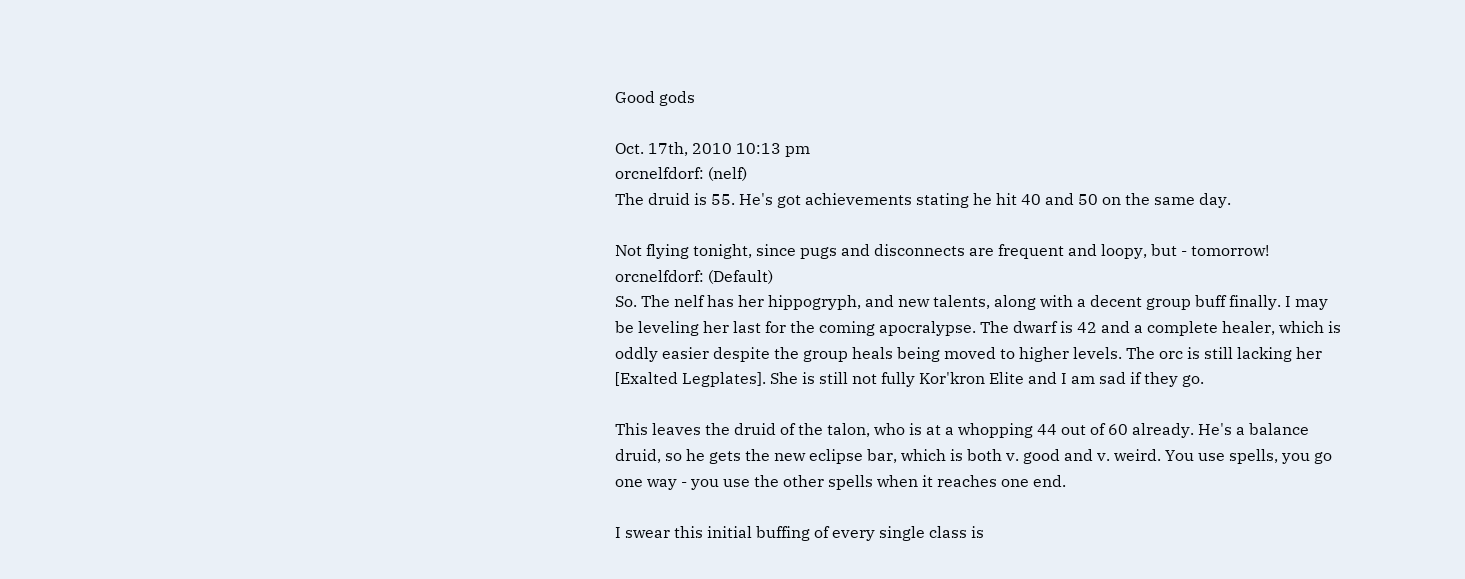Good gods

Oct. 17th, 2010 10:13 pm
orcnelfdorf: (nelf)
The druid is 55. He's got achievements stating he hit 40 and 50 on the same day.

Not flying tonight, since pugs and disconnects are frequent and loopy, but - tomorrow!
orcnelfdorf: (Default)
So. The nelf has her hippogryph, and new talents, along with a decent group buff finally. I may be leveling her last for the coming apocralypse. The dwarf is 42 and a complete healer, which is oddly easier despite the group heals being moved to higher levels. The orc is still lacking her [Exalted Legplates]. She is still not fully Kor'kron Elite and I am sad if they go.

This leaves the druid of the talon, who is at a whopping 44 out of 60 already. He's a balance druid, so he gets the new eclipse bar, which is both v. good and v. weird. You use spells, you go one way - you use the other spells when it reaches one end.

I swear this initial buffing of every single class is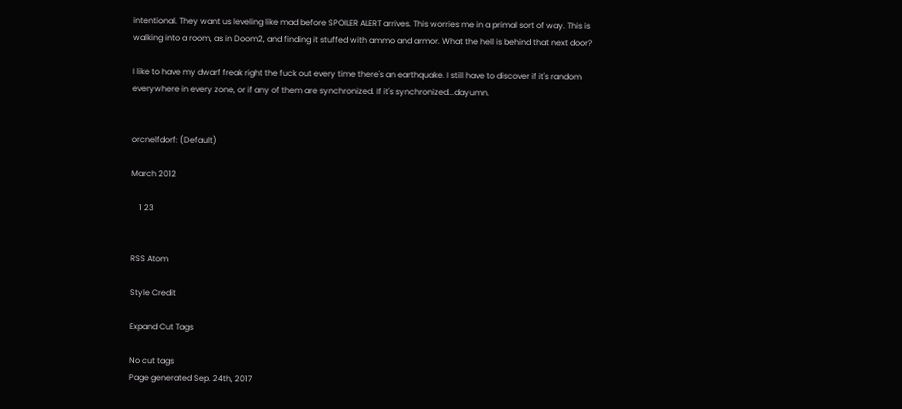intentional. They want us leveling like mad before SPOILER ALERT arrives. This worries me in a primal sort of way. This is walking into a room, as in Doom2, and finding it stuffed with ammo and armor. What the hell is behind that next door?

I like to have my dwarf freak right the fuck out every time there's an earthquake. I still have to discover if it's random everywhere in every zone, or if any of them are synchronized. If it's synchronized...dayumn.


orcnelfdorf: (Default)

March 2012

    1 23


RSS Atom

Style Credit

Expand Cut Tags

No cut tags
Page generated Sep. 24th, 2017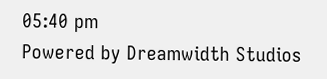05:40 pm
Powered by Dreamwidth Studios